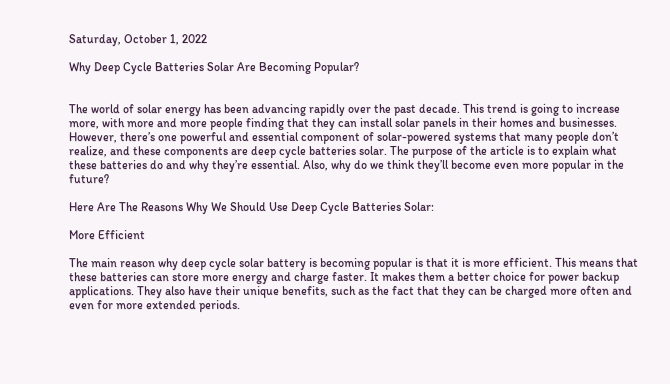Saturday, October 1, 2022

Why Deep Cycle Batteries Solar Are Becoming Popular?


The world of solar energy has been advancing rapidly over the past decade. This trend is going to increase more, with more and more people finding that they can install solar panels in their homes and businesses. However, there’s one powerful and essential component of solar-powered systems that many people don’t realize, and these components are deep cycle batteries solar. The purpose of the article is to explain what these batteries do and why they’re essential. Also, why do we think they’ll become even more popular in the future?

Here Are The Reasons Why We Should Use Deep Cycle Batteries Solar:

More Efficient

The main reason why deep cycle solar battery is becoming popular is that it is more efficient. This means that these batteries can store more energy and charge faster. It makes them a better choice for power backup applications. They also have their unique benefits, such as the fact that they can be charged more often and even for more extended periods.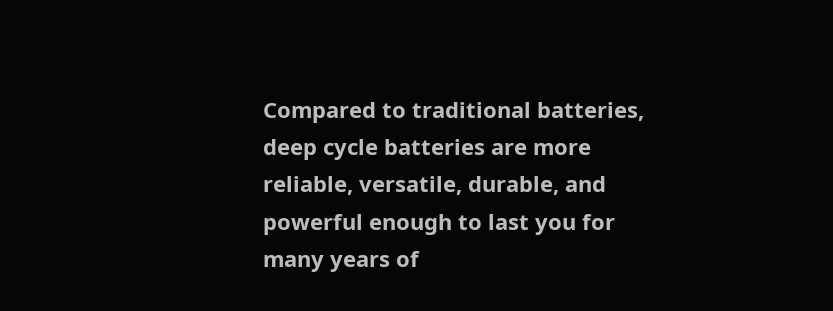Compared to traditional batteries, deep cycle batteries are more reliable, versatile, durable, and powerful enough to last you for many years of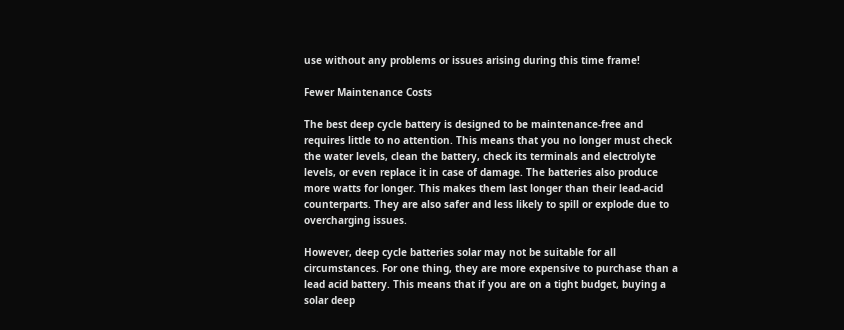use without any problems or issues arising during this time frame!

Fewer Maintenance Costs

The best deep cycle battery is designed to be maintenance-free and requires little to no attention. This means that you no longer must check the water levels, clean the battery, check its terminals and electrolyte levels, or even replace it in case of damage. The batteries also produce more watts for longer. This makes them last longer than their lead-acid counterparts. They are also safer and less likely to spill or explode due to overcharging issues.

However, deep cycle batteries solar may not be suitable for all circumstances. For one thing, they are more expensive to purchase than a lead acid battery. This means that if you are on a tight budget, buying a solar deep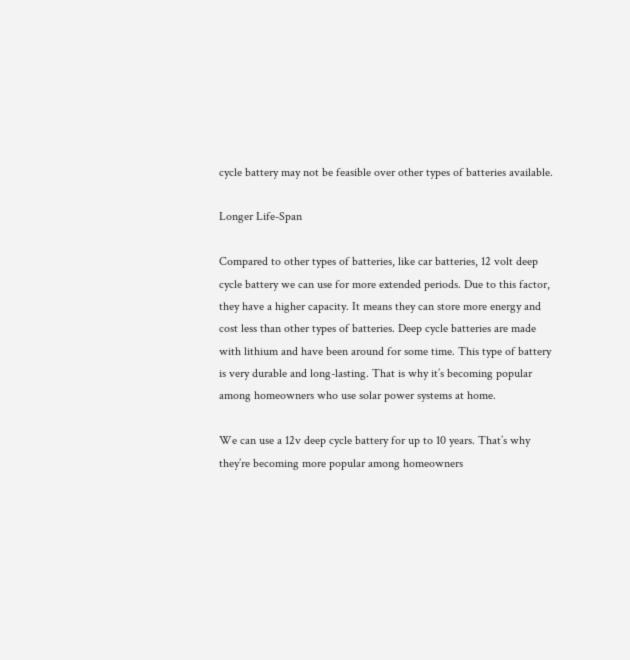cycle battery may not be feasible over other types of batteries available.

Longer Life-Span

Compared to other types of batteries, like car batteries, 12 volt deep cycle battery we can use for more extended periods. Due to this factor, they have a higher capacity. It means they can store more energy and cost less than other types of batteries. Deep cycle batteries are made with lithium and have been around for some time. This type of battery is very durable and long-lasting. That is why it’s becoming popular among homeowners who use solar power systems at home.

We can use a 12v deep cycle battery for up to 10 years. That’s why they’re becoming more popular among homeowners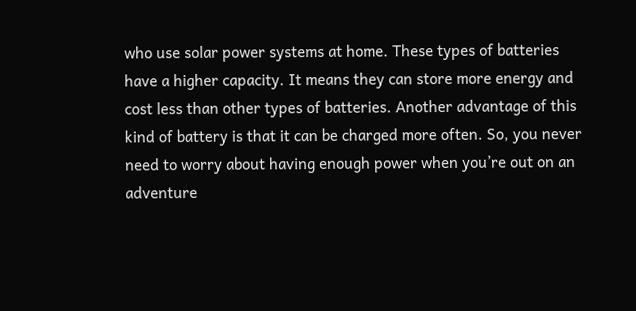who use solar power systems at home. These types of batteries have a higher capacity. It means they can store more energy and cost less than other types of batteries. Another advantage of this kind of battery is that it can be charged more often. So, you never need to worry about having enough power when you’re out on an adventure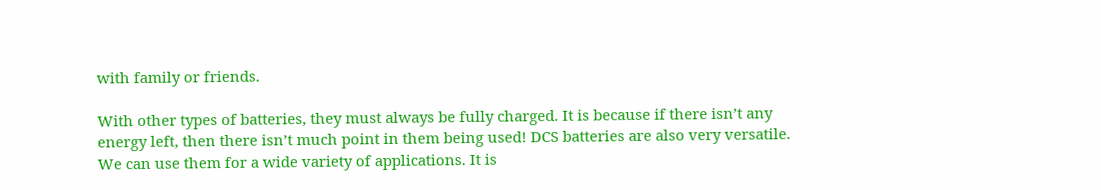with family or friends.

With other types of batteries, they must always be fully charged. It is because if there isn’t any energy left, then there isn’t much point in them being used! DCS batteries are also very versatile. We can use them for a wide variety of applications. It is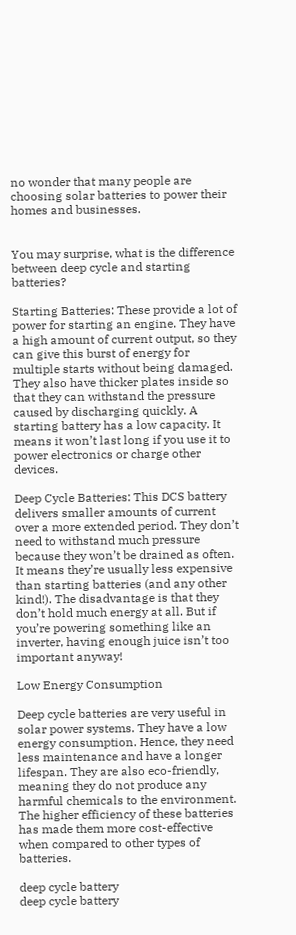no wonder that many people are choosing solar batteries to power their homes and businesses.


You may surprise, what is the difference between deep cycle and starting batteries?

Starting Batteries: These provide a lot of power for starting an engine. They have a high amount of current output, so they can give this burst of energy for multiple starts without being damaged. They also have thicker plates inside so that they can withstand the pressure caused by discharging quickly. A starting battery has a low capacity. It means it won’t last long if you use it to power electronics or charge other devices.

Deep Cycle Batteries: This DCS battery delivers smaller amounts of current over a more extended period. They don’t need to withstand much pressure because they won’t be drained as often. It means they’re usually less expensive than starting batteries (and any other kind!). The disadvantage is that they don’t hold much energy at all. But if you’re powering something like an inverter, having enough juice isn’t too important anyway!

Low Energy Consumption

Deep cycle batteries are very useful in solar power systems. They have a low energy consumption. Hence, they need less maintenance and have a longer lifespan. They are also eco-friendly, meaning they do not produce any harmful chemicals to the environment. The higher efficiency of these batteries has made them more cost-effective when compared to other types of batteries.

deep cycle battery
deep cycle battery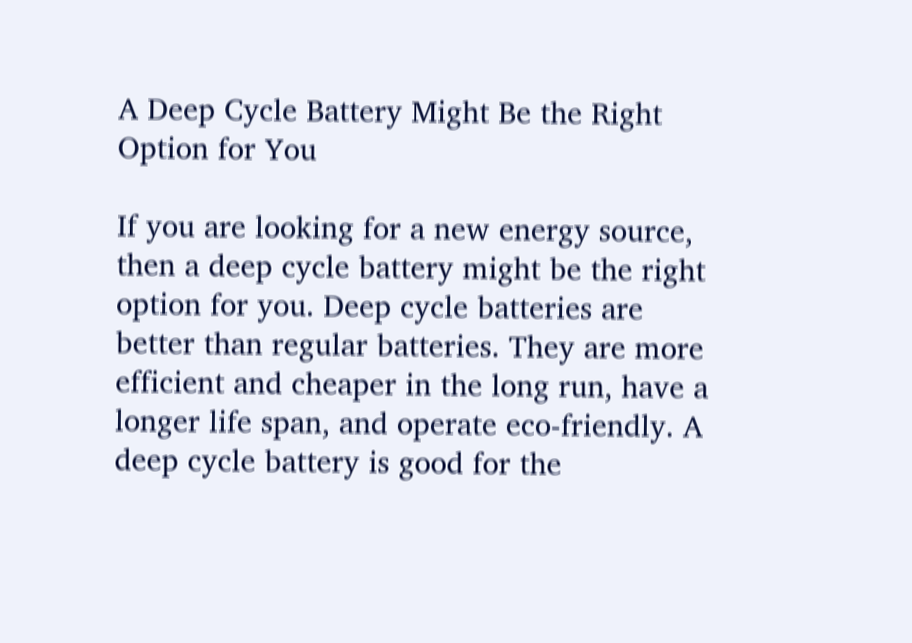A Deep Cycle Battery Might Be the Right Option for You

If you are looking for a new energy source, then a deep cycle battery might be the right option for you. Deep cycle batteries are better than regular batteries. They are more efficient and cheaper in the long run, have a longer life span, and operate eco-friendly. A deep cycle battery is good for the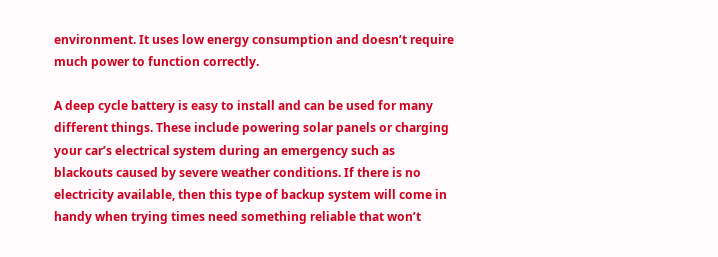environment. It uses low energy consumption and doesn’t require much power to function correctly.

A deep cycle battery is easy to install and can be used for many different things. These include powering solar panels or charging your car’s electrical system during an emergency such as blackouts caused by severe weather conditions. If there is no electricity available, then this type of backup system will come in handy when trying times need something reliable that won’t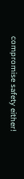compromise safety either!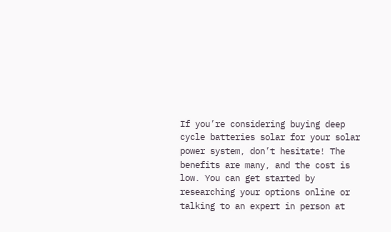If you’re considering buying deep cycle batteries solar for your solar power system, don’t hesitate! The benefits are many, and the cost is low. You can get started by researching your options online or talking to an expert in person at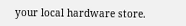your local hardware store.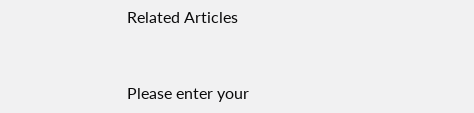Related Articles


Please enter your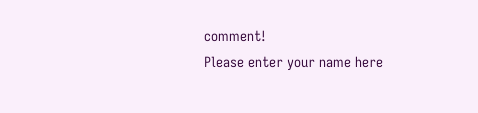comment!
Please enter your name here